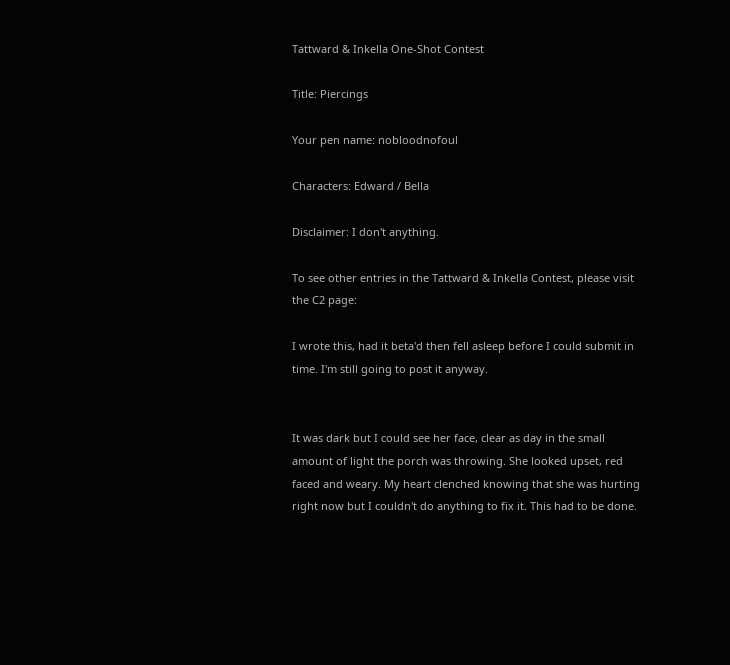Tattward & Inkella One-Shot Contest

Title: Piercings

Your pen name: nobloodnofoul

Characters: Edward / Bella

Disclaimer: I don't anything.

To see other entries in the Tattward & Inkella Contest, please visit the C2 page:

I wrote this, had it beta'd then fell asleep before I could submit in time. I'm still going to post it anyway.


It was dark but I could see her face, clear as day in the small amount of light the porch was throwing. She looked upset, red faced and weary. My heart clenched knowing that she was hurting right now but I couldn't do anything to fix it. This had to be done.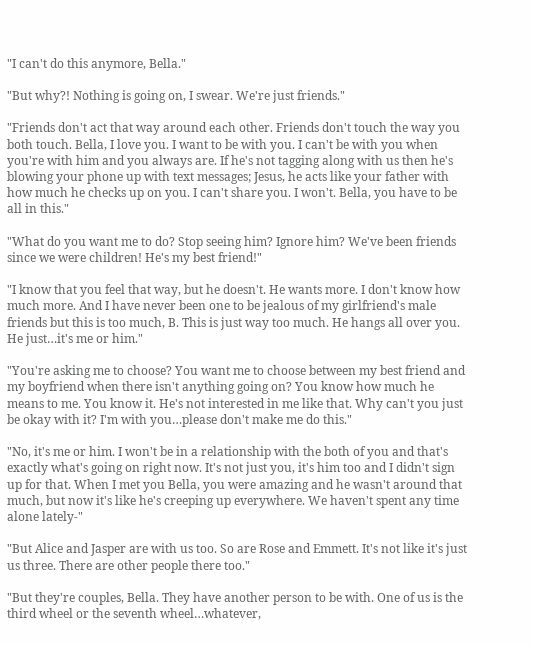"I can't do this anymore, Bella."

"But why?! Nothing is going on, I swear. We're just friends."

"Friends don't act that way around each other. Friends don't touch the way you both touch. Bella, I love you. I want to be with you. I can't be with you when you're with him and you always are. If he's not tagging along with us then he's blowing your phone up with text messages; Jesus, he acts like your father with how much he checks up on you. I can't share you. I won't. Bella, you have to be all in this."

"What do you want me to do? Stop seeing him? Ignore him? We've been friends since we were children! He's my best friend!"

"I know that you feel that way, but he doesn't. He wants more. I don't know how much more. And I have never been one to be jealous of my girlfriend's male friends but this is too much, B. This is just way too much. He hangs all over you. He just…it's me or him."

"You're asking me to choose? You want me to choose between my best friend and my boyfriend when there isn't anything going on? You know how much he means to me. You know it. He's not interested in me like that. Why can't you just be okay with it? I'm with you…please don't make me do this."

"No, it's me or him. I won't be in a relationship with the both of you and that's exactly what's going on right now. It's not just you, it's him too and I didn't sign up for that. When I met you Bella, you were amazing and he wasn't around that much, but now it's like he's creeping up everywhere. We haven't spent any time alone lately-"

"But Alice and Jasper are with us too. So are Rose and Emmett. It's not like it's just us three. There are other people there too."

"But they're couples, Bella. They have another person to be with. One of us is the third wheel or the seventh wheel…whatever,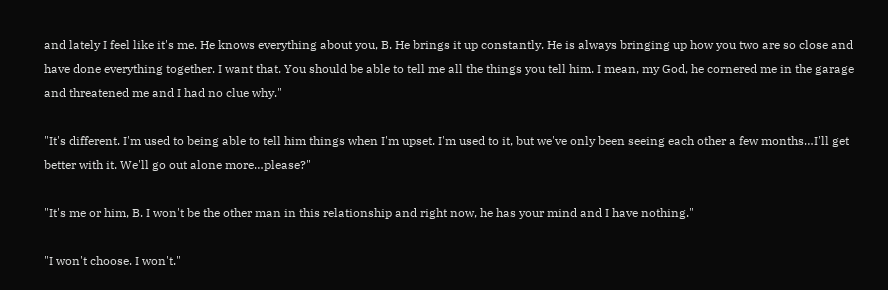and lately I feel like it's me. He knows everything about you, B. He brings it up constantly. He is always bringing up how you two are so close and have done everything together. I want that. You should be able to tell me all the things you tell him. I mean, my God, he cornered me in the garage and threatened me and I had no clue why."

"It's different. I'm used to being able to tell him things when I'm upset. I'm used to it, but we've only been seeing each other a few months…I'll get better with it. We'll go out alone more…please?"

"It's me or him, B. I won't be the other man in this relationship and right now, he has your mind and I have nothing."

"I won't choose. I won't."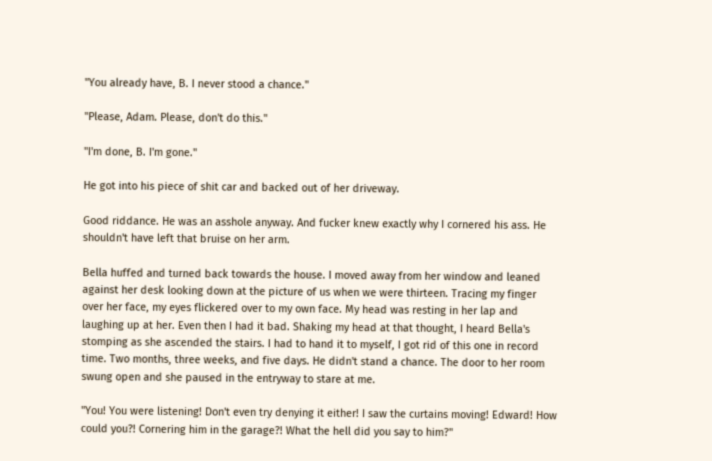"You already have, B. I never stood a chance."

"Please, Adam. Please, don't do this."

"I'm done, B. I'm gone."

He got into his piece of shit car and backed out of her driveway.

Good riddance. He was an asshole anyway. And fucker knew exactly why I cornered his ass. He shouldn't have left that bruise on her arm.

Bella huffed and turned back towards the house. I moved away from her window and leaned against her desk looking down at the picture of us when we were thirteen. Tracing my finger over her face, my eyes flickered over to my own face. My head was resting in her lap and laughing up at her. Even then I had it bad. Shaking my head at that thought, I heard Bella's stomping as she ascended the stairs. I had to hand it to myself, I got rid of this one in record time. Two months, three weeks, and five days. He didn't stand a chance. The door to her room swung open and she paused in the entryway to stare at me.

"You! You were listening! Don't even try denying it either! I saw the curtains moving! Edward! How could you?! Cornering him in the garage?! What the hell did you say to him?"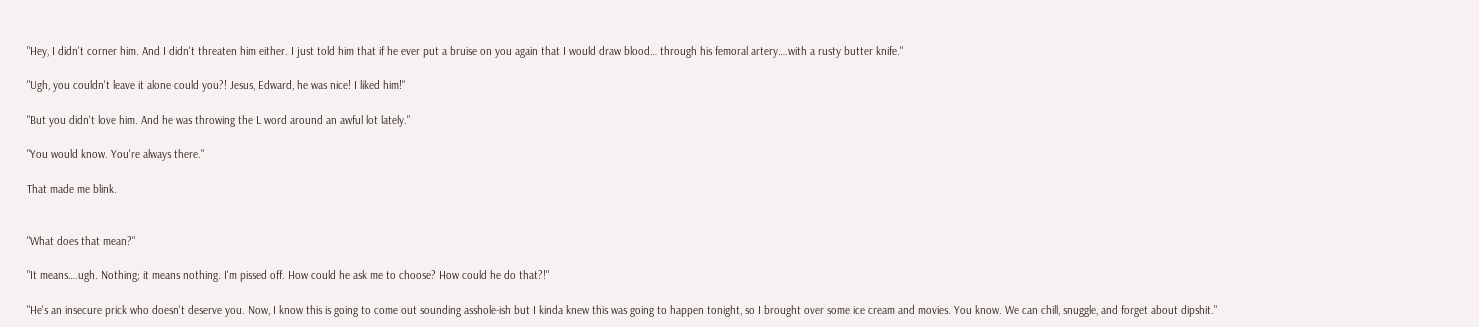"Hey, I didn't corner him. And I didn't threaten him either. I just told him that if he ever put a bruise on you again that I would draw blood… through his femoral artery….with a rusty butter knife."

"Ugh, you couldn't leave it alone could you?! Jesus, Edward, he was nice! I liked him!"

"But you didn't love him. And he was throwing the L word around an awful lot lately."

"You would know. You're always there."

That made me blink.


"What does that mean?"

"It means….ugh. Nothing; it means nothing. I'm pissed off. How could he ask me to choose? How could he do that?!"

"He's an insecure prick who doesn't deserve you. Now, I know this is going to come out sounding asshole-ish but I kinda knew this was going to happen tonight, so I brought over some ice cream and movies. You know. We can chill, snuggle, and forget about dipshit."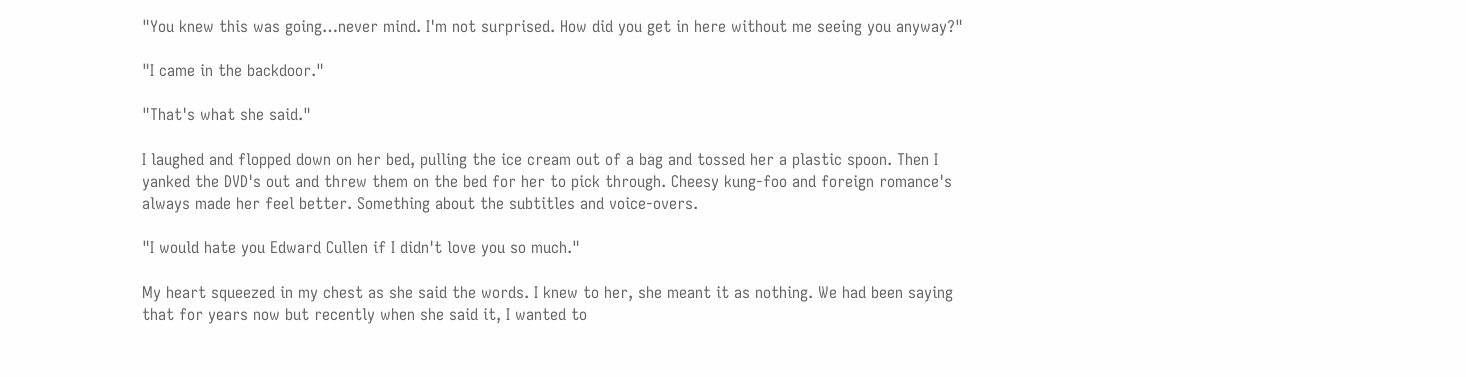"You knew this was going…never mind. I'm not surprised. How did you get in here without me seeing you anyway?"

"I came in the backdoor."

"That's what she said."

I laughed and flopped down on her bed, pulling the ice cream out of a bag and tossed her a plastic spoon. Then I yanked the DVD's out and threw them on the bed for her to pick through. Cheesy kung-foo and foreign romance's always made her feel better. Something about the subtitles and voice-overs.

"I would hate you Edward Cullen if I didn't love you so much."

My heart squeezed in my chest as she said the words. I knew to her, she meant it as nothing. We had been saying that for years now but recently when she said it, I wanted to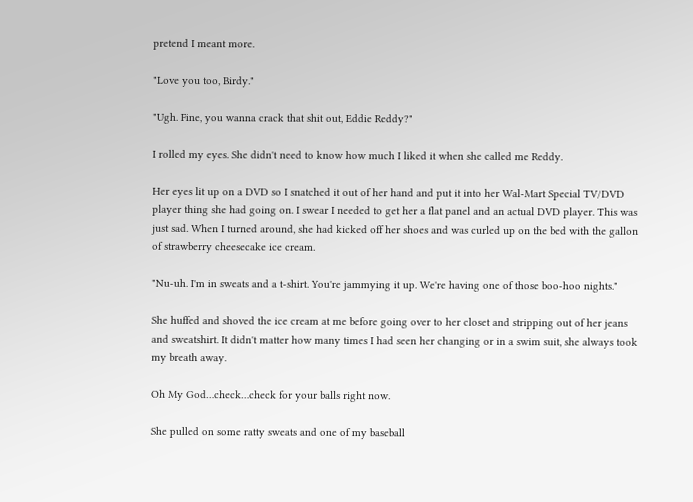pretend I meant more.

"Love you too, Birdy."

"Ugh. Fine, you wanna crack that shit out, Eddie Reddy?"

I rolled my eyes. She didn't need to know how much I liked it when she called me Reddy.

Her eyes lit up on a DVD so I snatched it out of her hand and put it into her Wal-Mart Special TV/DVD player thing she had going on. I swear I needed to get her a flat panel and an actual DVD player. This was just sad. When I turned around, she had kicked off her shoes and was curled up on the bed with the gallon of strawberry cheesecake ice cream.

"Nu-uh. I'm in sweats and a t-shirt. You're jammying it up. We're having one of those boo-hoo nights."

She huffed and shoved the ice cream at me before going over to her closet and stripping out of her jeans and sweatshirt. It didn't matter how many times I had seen her changing or in a swim suit, she always took my breath away.

Oh My God…check…check for your balls right now.

She pulled on some ratty sweats and one of my baseball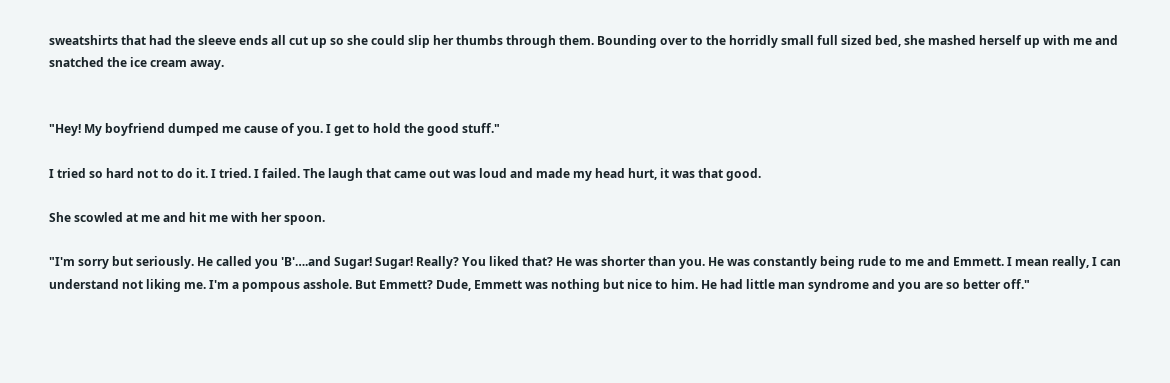sweatshirts that had the sleeve ends all cut up so she could slip her thumbs through them. Bounding over to the horridly small full sized bed, she mashed herself up with me and snatched the ice cream away.


"Hey! My boyfriend dumped me cause of you. I get to hold the good stuff."

I tried so hard not to do it. I tried. I failed. The laugh that came out was loud and made my head hurt, it was that good.

She scowled at me and hit me with her spoon.

"I'm sorry but seriously. He called you 'B'….and Sugar! Sugar! Really? You liked that? He was shorter than you. He was constantly being rude to me and Emmett. I mean really, I can understand not liking me. I'm a pompous asshole. But Emmett? Dude, Emmett was nothing but nice to him. He had little man syndrome and you are so better off."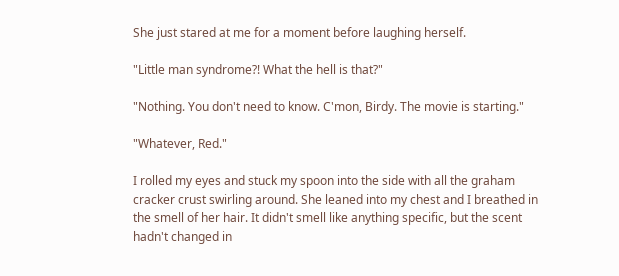She just stared at me for a moment before laughing herself.

"Little man syndrome?! What the hell is that?"

"Nothing. You don't need to know. C'mon, Birdy. The movie is starting."

"Whatever, Red."

I rolled my eyes and stuck my spoon into the side with all the graham cracker crust swirling around. She leaned into my chest and I breathed in the smell of her hair. It didn't smell like anything specific, but the scent hadn't changed in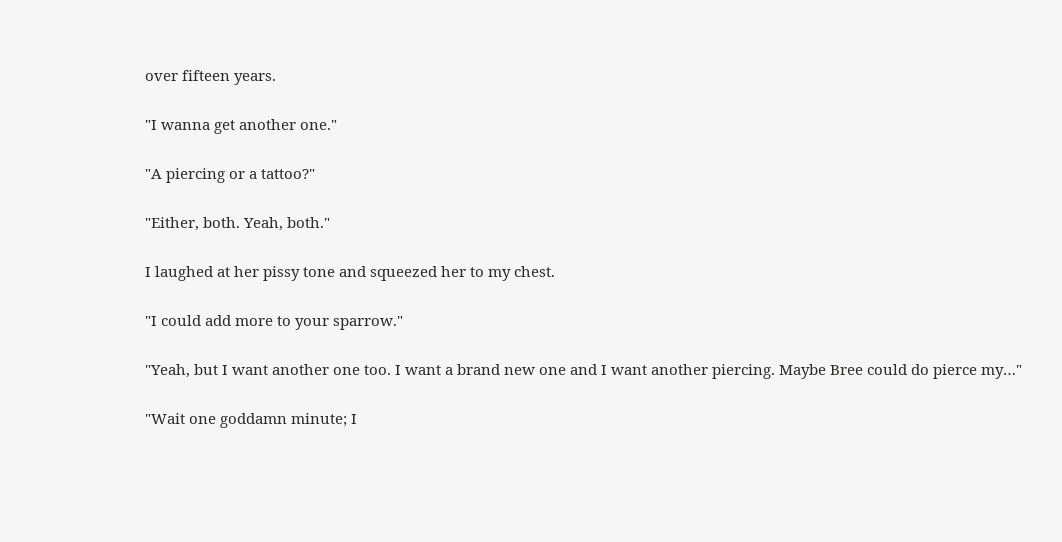over fifteen years.

"I wanna get another one."

"A piercing or a tattoo?"

"Either, both. Yeah, both."

I laughed at her pissy tone and squeezed her to my chest.

"I could add more to your sparrow."

"Yeah, but I want another one too. I want a brand new one and I want another piercing. Maybe Bree could do pierce my…"

"Wait one goddamn minute; I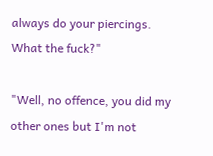always do your piercings. What the fuck?"

"Well, no offence, you did my other ones but I'm not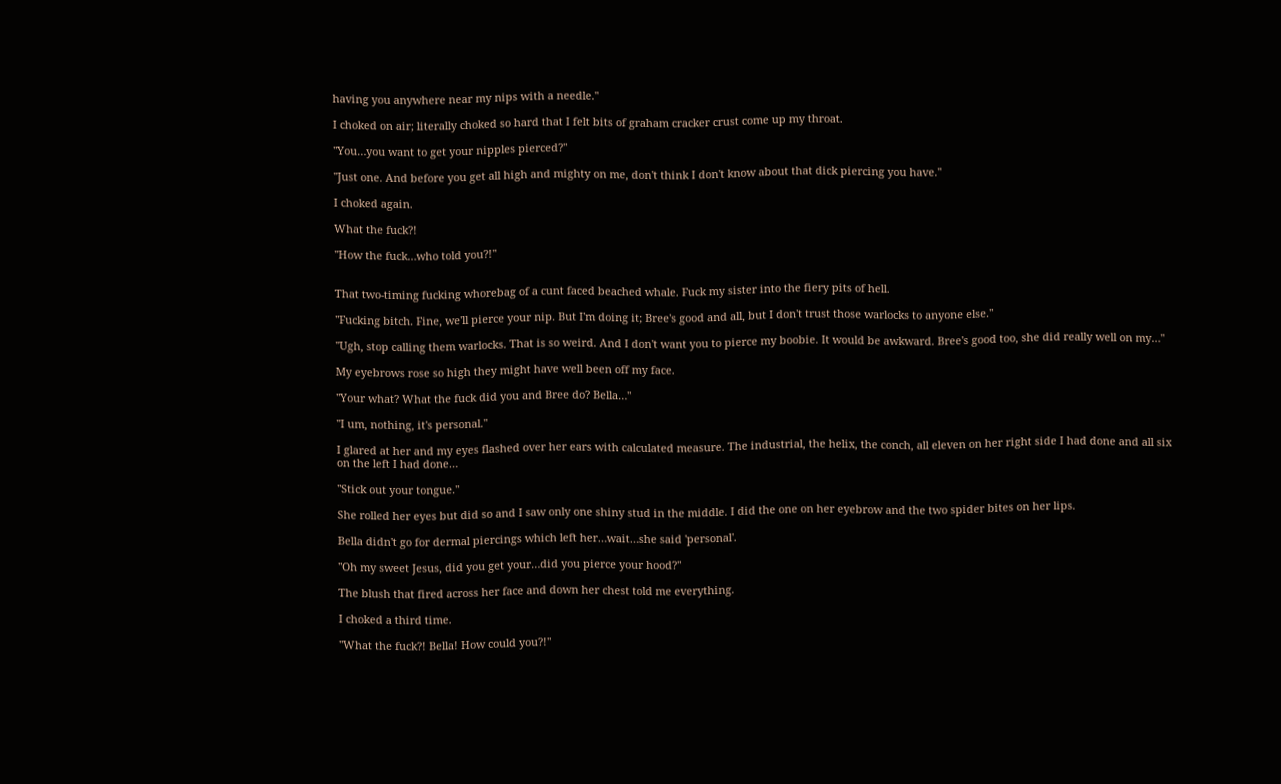having you anywhere near my nips with a needle."

I choked on air; literally choked so hard that I felt bits of graham cracker crust come up my throat.

"You…you want to get your nipples pierced?"

"Just one. And before you get all high and mighty on me, don't think I don't know about that dick piercing you have."

I choked again.

What the fuck?!

"How the fuck…who told you?!"


That two-timing fucking whorebag of a cunt faced beached whale. Fuck my sister into the fiery pits of hell.

"Fucking bitch. Fine, we'll pierce your nip. But I'm doing it; Bree's good and all, but I don't trust those warlocks to anyone else."

"Ugh, stop calling them warlocks. That is so weird. And I don't want you to pierce my boobie. It would be awkward. Bree's good too, she did really well on my…"

My eyebrows rose so high they might have well been off my face.

"Your what? What the fuck did you and Bree do? Bella…"

"I um, nothing, it's personal."

I glared at her and my eyes flashed over her ears with calculated measure. The industrial, the helix, the conch, all eleven on her right side I had done and all six on the left I had done…

"Stick out your tongue."

She rolled her eyes but did so and I saw only one shiny stud in the middle. I did the one on her eyebrow and the two spider bites on her lips.

Bella didn't go for dermal piercings which left her…wait…she said 'personal'.

"Oh my sweet Jesus, did you get your…did you pierce your hood?"

The blush that fired across her face and down her chest told me everything.

I choked a third time.

"What the fuck?! Bella! How could you?!"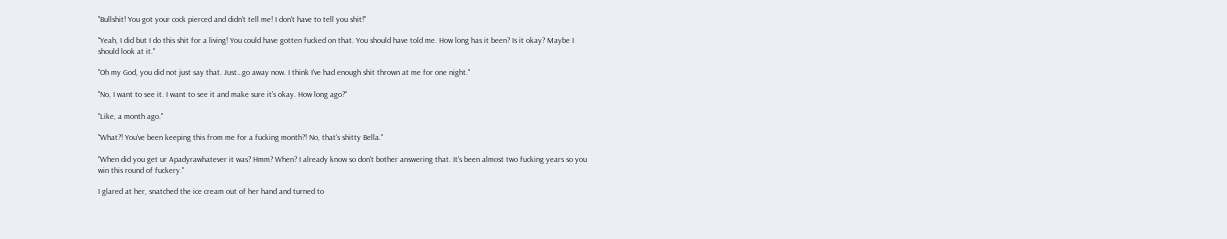"Bullshit! You got your cock pierced and didn't tell me! I don't have to tell you shit!"

"Yeah, I did but I do this shit for a living! You could have gotten fucked on that. You should have told me. How long has it been? Is it okay? Maybe I should look at it."

"Oh my God, you did not just say that. Just…go away now. I think I've had enough shit thrown at me for one night."

"No, I want to see it. I want to see it and make sure it's okay. How long ago?"

"Like, a month ago."

"What?! You've been keeping this from me for a fucking month?! No, that's shitty Bella."

"When did you get ur Apadyrawhatever it was? Hmm? When? I already know so don't bother answering that. It's been almost two fucking years so you win this round of fuckery."

I glared at her, snatched the ice cream out of her hand and turned to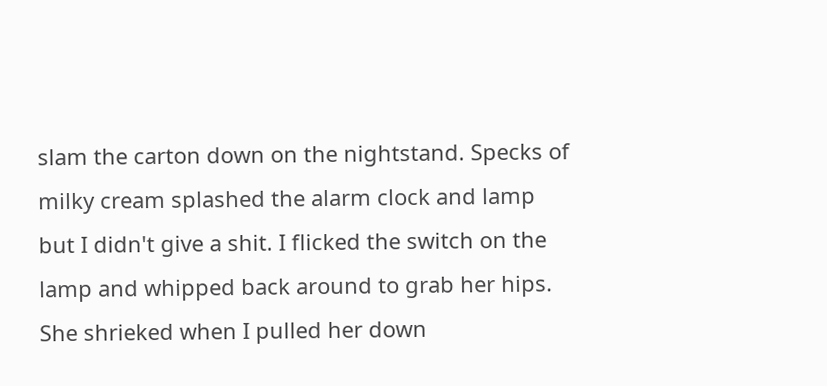slam the carton down on the nightstand. Specks of milky cream splashed the alarm clock and lamp but I didn't give a shit. I flicked the switch on the lamp and whipped back around to grab her hips. She shrieked when I pulled her down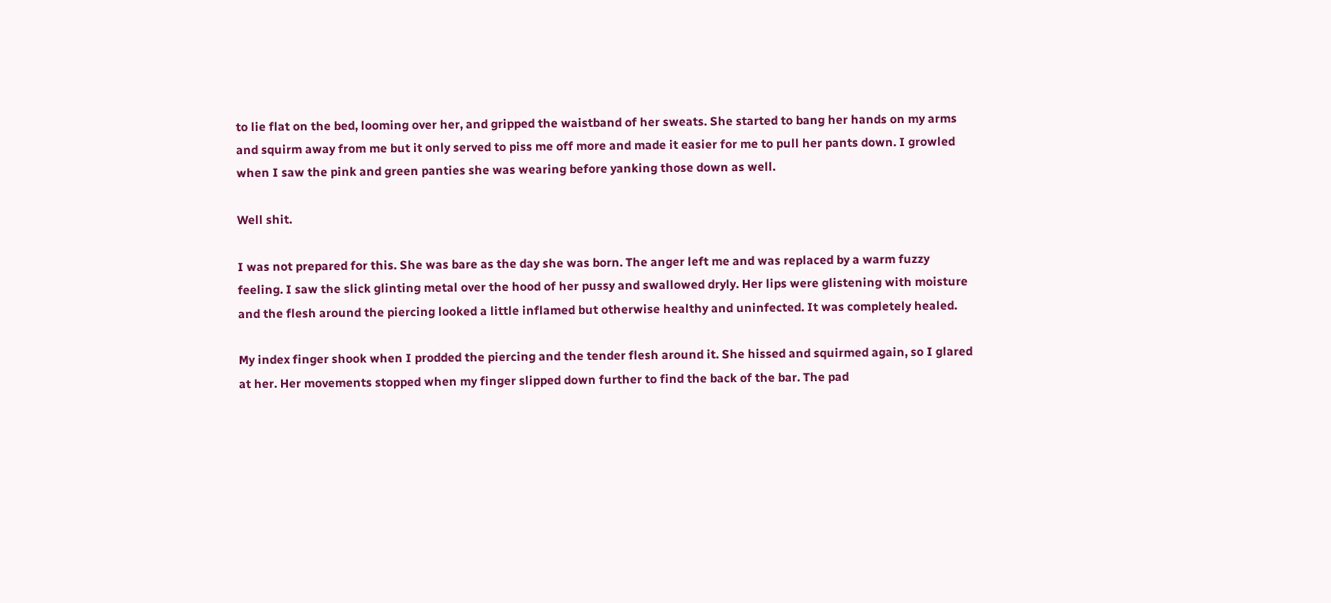to lie flat on the bed, looming over her, and gripped the waistband of her sweats. She started to bang her hands on my arms and squirm away from me but it only served to piss me off more and made it easier for me to pull her pants down. I growled when I saw the pink and green panties she was wearing before yanking those down as well.

Well shit.

I was not prepared for this. She was bare as the day she was born. The anger left me and was replaced by a warm fuzzy feeling. I saw the slick glinting metal over the hood of her pussy and swallowed dryly. Her lips were glistening with moisture and the flesh around the piercing looked a little inflamed but otherwise healthy and uninfected. It was completely healed.

My index finger shook when I prodded the piercing and the tender flesh around it. She hissed and squirmed again, so I glared at her. Her movements stopped when my finger slipped down further to find the back of the bar. The pad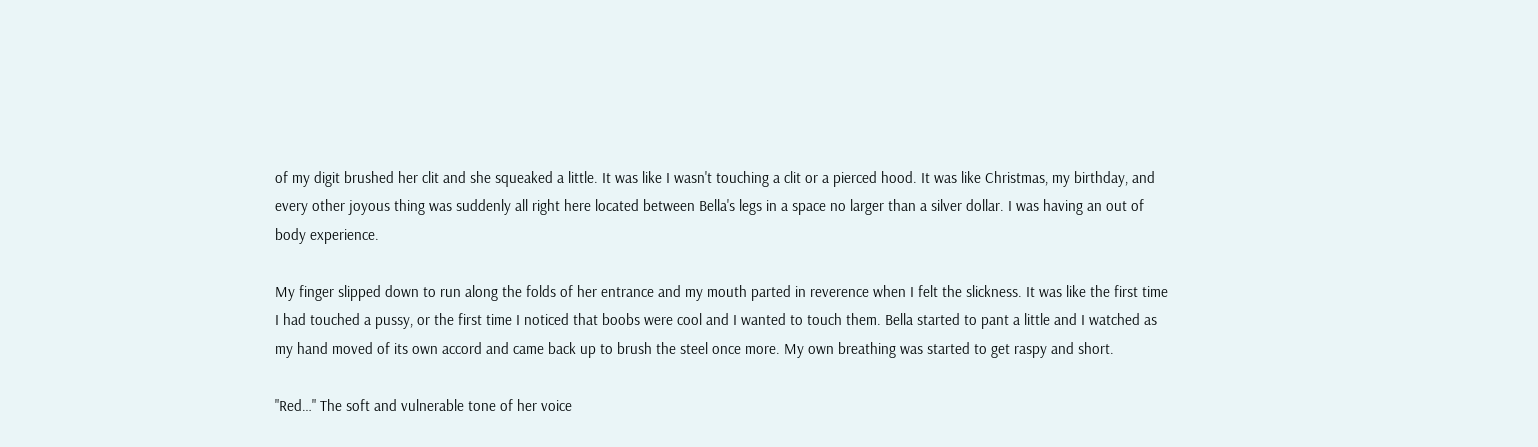of my digit brushed her clit and she squeaked a little. It was like I wasn't touching a clit or a pierced hood. It was like Christmas, my birthday, and every other joyous thing was suddenly all right here located between Bella's legs in a space no larger than a silver dollar. I was having an out of body experience.

My finger slipped down to run along the folds of her entrance and my mouth parted in reverence when I felt the slickness. It was like the first time I had touched a pussy, or the first time I noticed that boobs were cool and I wanted to touch them. Bella started to pant a little and I watched as my hand moved of its own accord and came back up to brush the steel once more. My own breathing was started to get raspy and short.

"Red…" The soft and vulnerable tone of her voice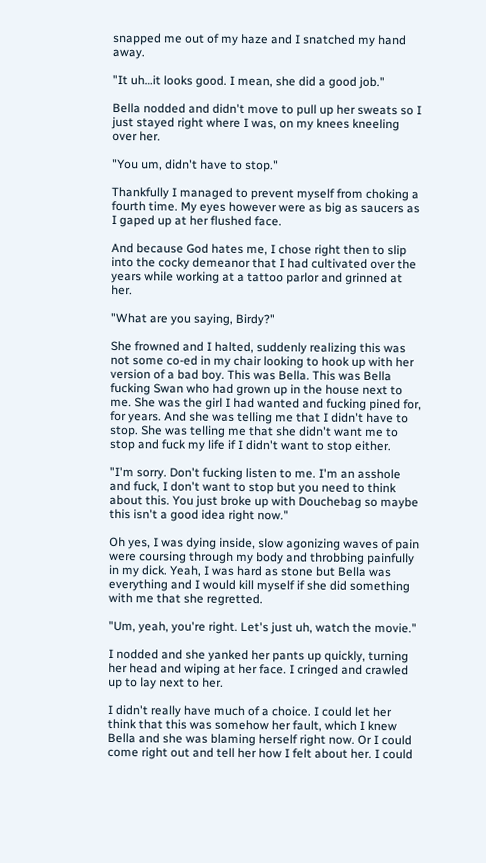snapped me out of my haze and I snatched my hand away.

"It uh…it looks good. I mean, she did a good job."

Bella nodded and didn't move to pull up her sweats so I just stayed right where I was, on my knees kneeling over her.

"You um, didn't have to stop."

Thankfully I managed to prevent myself from choking a fourth time. My eyes however were as big as saucers as I gaped up at her flushed face.

And because God hates me, I chose right then to slip into the cocky demeanor that I had cultivated over the years while working at a tattoo parlor and grinned at her.

"What are you saying, Birdy?"

She frowned and I halted, suddenly realizing this was not some co-ed in my chair looking to hook up with her version of a bad boy. This was Bella. This was Bella fucking Swan who had grown up in the house next to me. She was the girl I had wanted and fucking pined for, for years. And she was telling me that I didn't have to stop. She was telling me that she didn't want me to stop and fuck my life if I didn't want to stop either.

"I'm sorry. Don't fucking listen to me. I'm an asshole and fuck, I don't want to stop but you need to think about this. You just broke up with Douchebag so maybe this isn't a good idea right now."

Oh yes, I was dying inside, slow agonizing waves of pain were coursing through my body and throbbing painfully in my dick. Yeah, I was hard as stone but Bella was everything and I would kill myself if she did something with me that she regretted.

"Um, yeah, you're right. Let's just uh, watch the movie."

I nodded and she yanked her pants up quickly, turning her head and wiping at her face. I cringed and crawled up to lay next to her.

I didn't really have much of a choice. I could let her think that this was somehow her fault, which I knew Bella and she was blaming herself right now. Or I could come right out and tell her how I felt about her. I could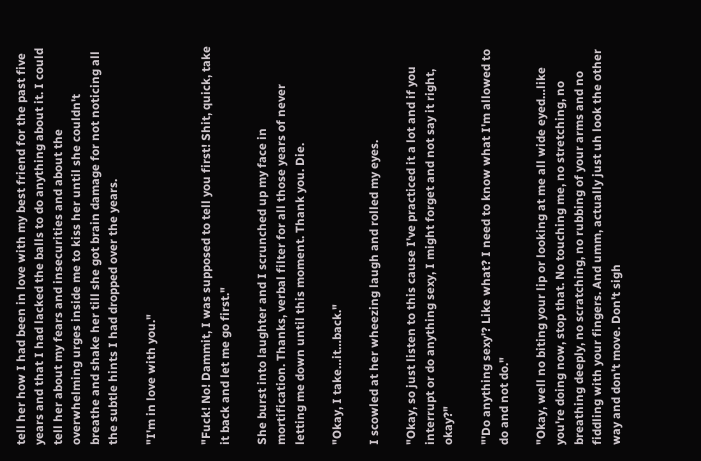tell her how I had been in love with my best friend for the past five years and that I had lacked the balls to do anything about it. I could tell her about my fears and insecurities and about the overwhelming urges inside me to kiss her until she couldn't breathe and shake her till she got brain damage for not noticing all the subtle hints I had dropped over the years.

"I'm in love with you."


"Fuck! No! Dammit, I was supposed to tell you first! Shit, quick, take it back and let me go first."

She burst into laughter and I scrunched up my face in mortification. Thanks, verbal filter for all those years of never letting me down until this moment. Thank you. Die.

"Okay, I take…it…back."

I scowled at her wheezing laugh and rolled my eyes.

"Okay, so just listen to this cause I've practiced it a lot and if you interrupt or do anything sexy, I might forget and not say it right, okay?"

"'Do anything sexy'? Like what? I need to know what I'm allowed to do and not do."

"Okay, well no biting your lip or looking at me all wide eyed…like you're doing now, stop that. No touching me, no stretching, no breathing deeply, no scratching, no rubbing of your arms and no fiddling with your fingers. And umm, actually just uh look the other way and don't move. Don't sigh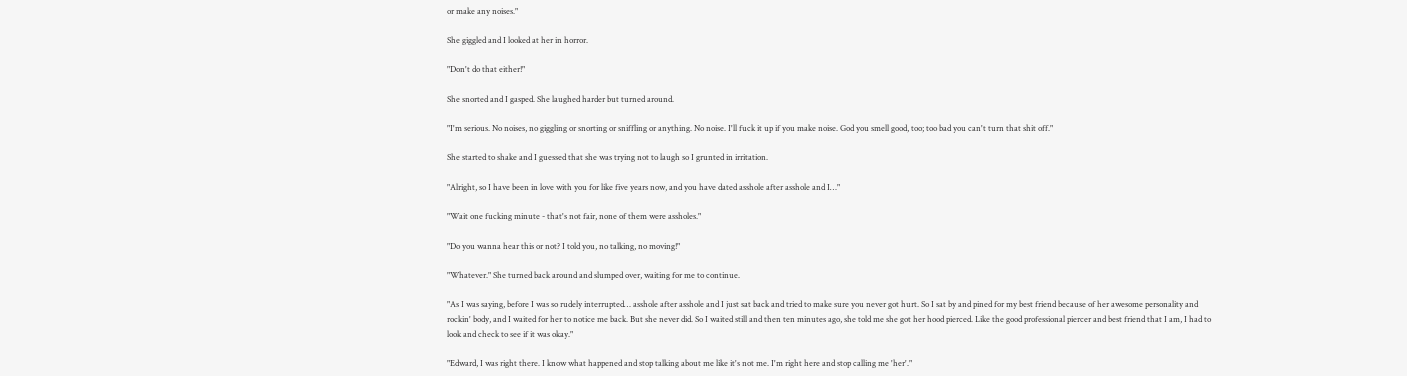or make any noises."

She giggled and I looked at her in horror.

"Don't do that either!"

She snorted and I gasped. She laughed harder but turned around.

"I'm serious. No noises, no giggling or snorting or sniffling or anything. No noise. I'll fuck it up if you make noise. God you smell good, too; too bad you can't turn that shit off."

She started to shake and I guessed that she was trying not to laugh so I grunted in irritation.

"Alright, so I have been in love with you for like five years now, and you have dated asshole after asshole and I…"

"Wait one fucking minute - that's not fair, none of them were assholes."

"Do you wanna hear this or not? I told you, no talking, no moving!"

"Whatever." She turned back around and slumped over, waiting for me to continue.

"As I was saying, before I was so rudely interrupted… asshole after asshole and I just sat back and tried to make sure you never got hurt. So I sat by and pined for my best friend because of her awesome personality and rockin' body, and I waited for her to notice me back. But she never did. So I waited still and then ten minutes ago, she told me she got her hood pierced. Like the good professional piercer and best friend that I am, I had to look and check to see if it was okay."

"Edward, I was right there. I know what happened and stop talking about me like it's not me. I'm right here and stop calling me 'her'."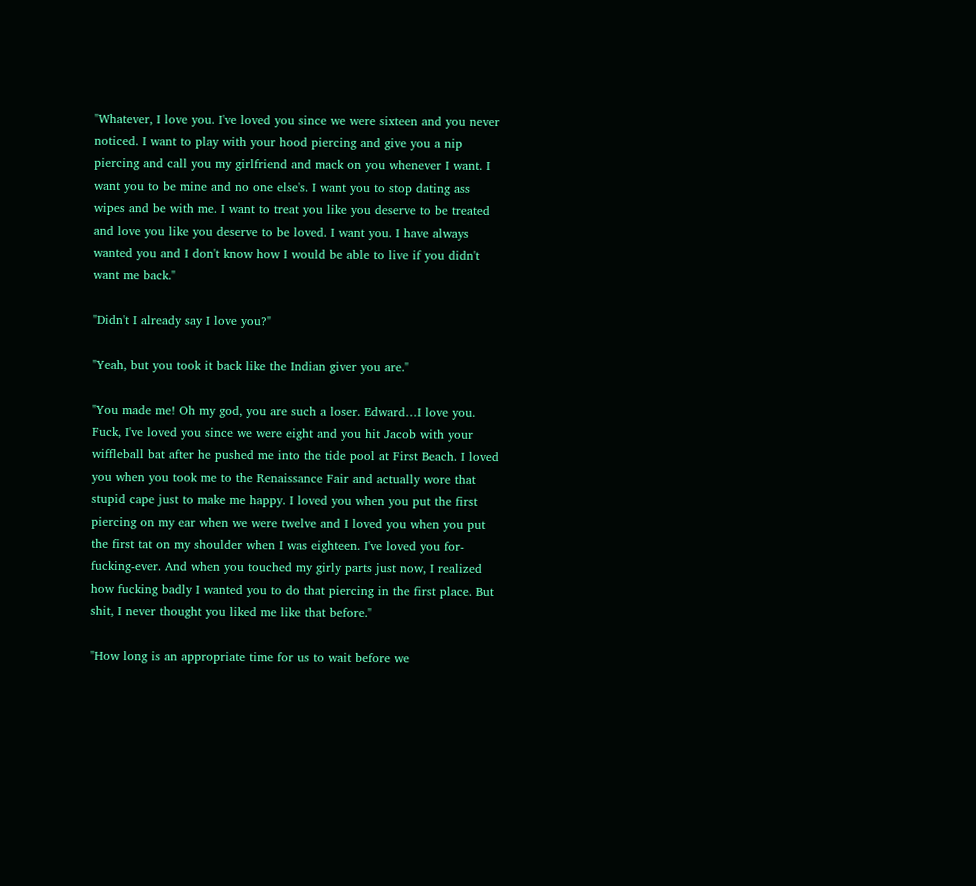"Whatever, I love you. I've loved you since we were sixteen and you never noticed. I want to play with your hood piercing and give you a nip piercing and call you my girlfriend and mack on you whenever I want. I want you to be mine and no one else's. I want you to stop dating ass wipes and be with me. I want to treat you like you deserve to be treated and love you like you deserve to be loved. I want you. I have always wanted you and I don't know how I would be able to live if you didn't want me back."

"Didn't I already say I love you?"

"Yeah, but you took it back like the Indian giver you are."

"You made me! Oh my god, you are such a loser. Edward…I love you. Fuck, I've loved you since we were eight and you hit Jacob with your wiffleball bat after he pushed me into the tide pool at First Beach. I loved you when you took me to the Renaissance Fair and actually wore that stupid cape just to make me happy. I loved you when you put the first piercing on my ear when we were twelve and I loved you when you put the first tat on my shoulder when I was eighteen. I've loved you for-fucking-ever. And when you touched my girly parts just now, I realized how fucking badly I wanted you to do that piercing in the first place. But shit, I never thought you liked me like that before."

"How long is an appropriate time for us to wait before we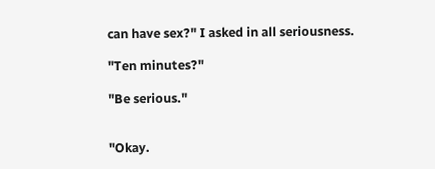can have sex?" I asked in all seriousness.

"Ten minutes?"

"Be serious."


"Okay.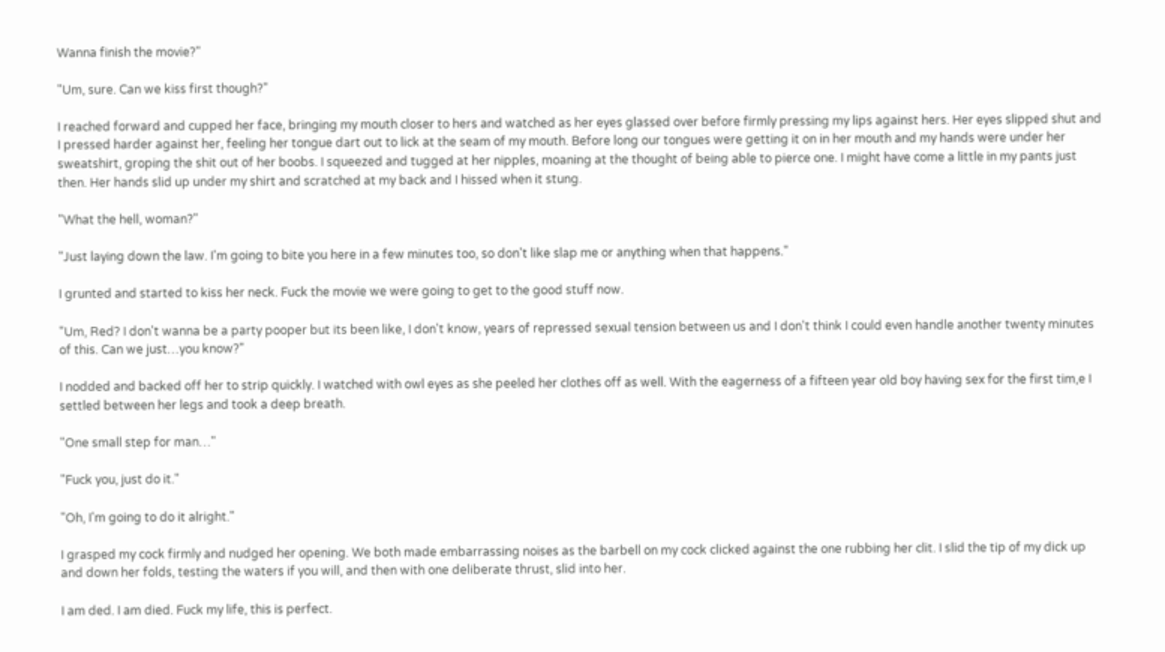Wanna finish the movie?"

"Um, sure. Can we kiss first though?"

I reached forward and cupped her face, bringing my mouth closer to hers and watched as her eyes glassed over before firmly pressing my lips against hers. Her eyes slipped shut and I pressed harder against her, feeling her tongue dart out to lick at the seam of my mouth. Before long our tongues were getting it on in her mouth and my hands were under her sweatshirt, groping the shit out of her boobs. I squeezed and tugged at her nipples, moaning at the thought of being able to pierce one. I might have come a little in my pants just then. Her hands slid up under my shirt and scratched at my back and I hissed when it stung.

"What the hell, woman?"

"Just laying down the law. I'm going to bite you here in a few minutes too, so don't like slap me or anything when that happens."

I grunted and started to kiss her neck. Fuck the movie we were going to get to the good stuff now.

"Um, Red? I don't wanna be a party pooper but its been like, I don't know, years of repressed sexual tension between us and I don't think I could even handle another twenty minutes of this. Can we just…you know?"

I nodded and backed off her to strip quickly. I watched with owl eyes as she peeled her clothes off as well. With the eagerness of a fifteen year old boy having sex for the first tim,e I settled between her legs and took a deep breath.

"One small step for man…"

"Fuck you, just do it."

"Oh, I'm going to do it alright."

I grasped my cock firmly and nudged her opening. We both made embarrassing noises as the barbell on my cock clicked against the one rubbing her clit. I slid the tip of my dick up and down her folds, testing the waters if you will, and then with one deliberate thrust, slid into her.

I am ded. I am died. Fuck my life, this is perfect.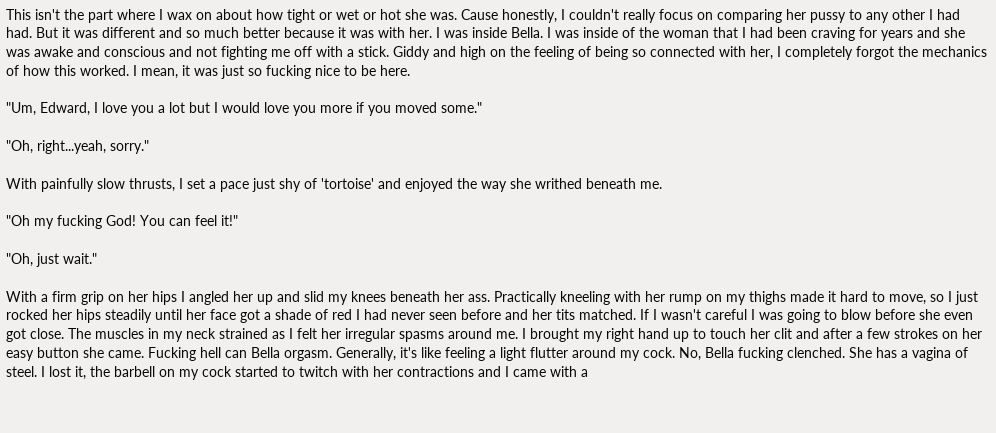This isn't the part where I wax on about how tight or wet or hot she was. Cause honestly, I couldn't really focus on comparing her pussy to any other I had had. But it was different and so much better because it was with her. I was inside Bella. I was inside of the woman that I had been craving for years and she was awake and conscious and not fighting me off with a stick. Giddy and high on the feeling of being so connected with her, I completely forgot the mechanics of how this worked. I mean, it was just so fucking nice to be here.

"Um, Edward, I love you a lot but I would love you more if you moved some."

"Oh, right...yeah, sorry."

With painfully slow thrusts, I set a pace just shy of 'tortoise' and enjoyed the way she writhed beneath me.

"Oh my fucking God! You can feel it!"

"Oh, just wait."

With a firm grip on her hips I angled her up and slid my knees beneath her ass. Practically kneeling with her rump on my thighs made it hard to move, so I just rocked her hips steadily until her face got a shade of red I had never seen before and her tits matched. If I wasn't careful I was going to blow before she even got close. The muscles in my neck strained as I felt her irregular spasms around me. I brought my right hand up to touch her clit and after a few strokes on her easy button she came. Fucking hell can Bella orgasm. Generally, it's like feeling a light flutter around my cock. No, Bella fucking clenched. She has a vagina of steel. I lost it, the barbell on my cock started to twitch with her contractions and I came with a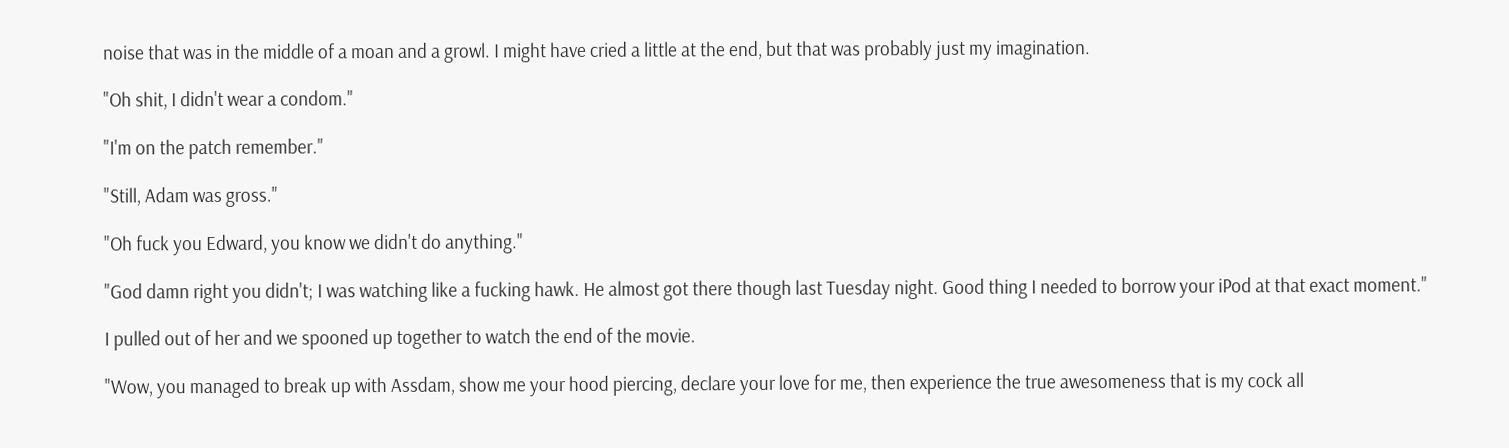noise that was in the middle of a moan and a growl. I might have cried a little at the end, but that was probably just my imagination.

"Oh shit, I didn't wear a condom."

"I'm on the patch remember."

"Still, Adam was gross."

"Oh fuck you Edward, you know we didn't do anything."

"God damn right you didn't; I was watching like a fucking hawk. He almost got there though last Tuesday night. Good thing I needed to borrow your iPod at that exact moment."

I pulled out of her and we spooned up together to watch the end of the movie.

"Wow, you managed to break up with Assdam, show me your hood piercing, declare your love for me, then experience the true awesomeness that is my cock all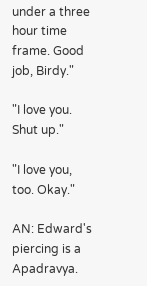under a three hour time frame. Good job, Birdy."

"I love you. Shut up."

"I love you, too. Okay."

AN: Edward's piercing is a Apadravya.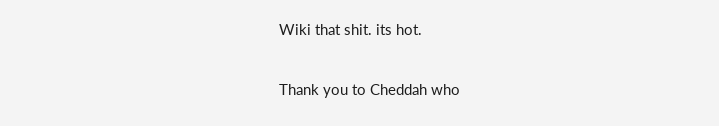Wiki that shit. its hot.

Thank you to Cheddah who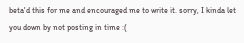beta'd this for me and encouraged me to write it. sorry, I kinda let you down by not posting in time :(